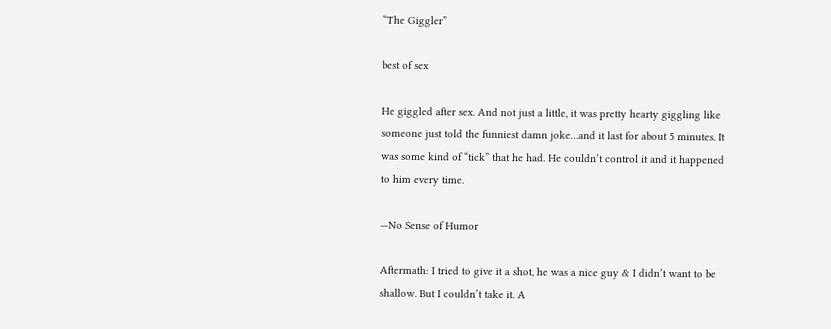“The Giggler”

best of sex

He giggled after sex. And not just a little, it was pretty hearty giggling like someone just told the funniest damn joke…and it last for about 5 minutes. It was some kind of “tick” that he had. He couldn’t control it and it happened to him every time.

—No Sense of Humor

Aftermath: I tried to give it a shot, he was a nice guy & I didn’t want to be shallow. But I couldn’t take it. A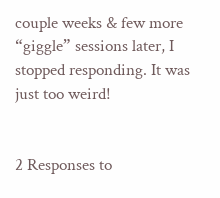couple weeks & few more “giggle” sessions later, I stopped responding. It was just too weird!


2 Responses to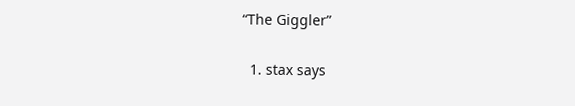“The Giggler”

  1. stax says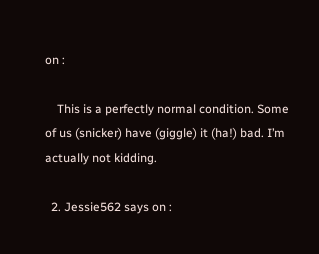on :

    This is a perfectly normal condition. Some of us (snicker) have (giggle) it (ha!) bad. I’m actually not kidding.

  2. Jessie562 says on :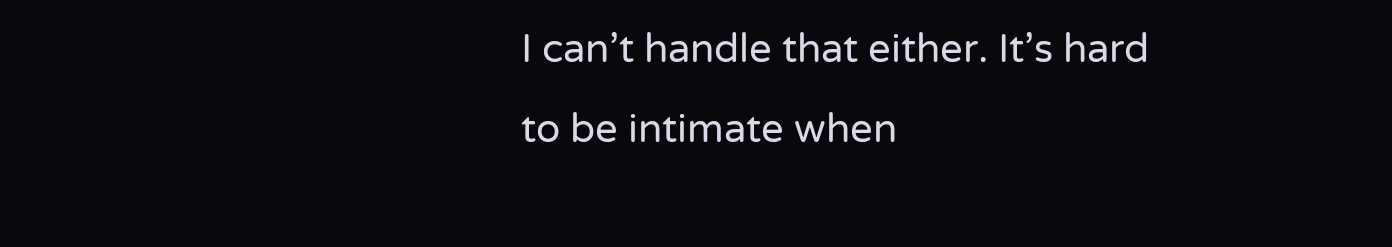I can’t handle that either. It’s hard to be intimate when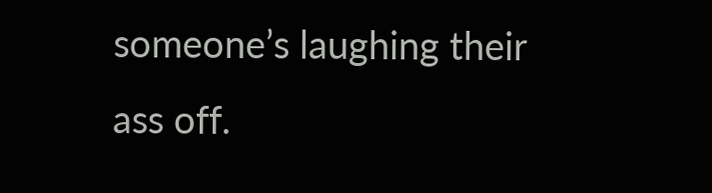someone’s laughing their ass off.